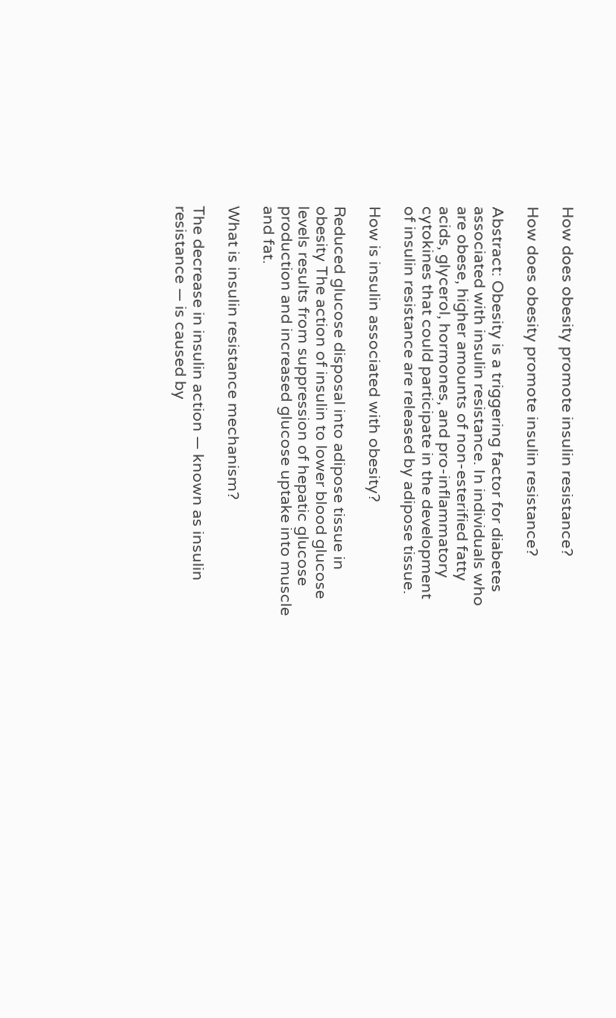How does obesity promote insulin resistance?

How does obesity promote insulin resistance?

Abstract: Obesity is a triggering factor for diabetes associated with insulin resistance. In individuals who are obese, higher amounts of non-esterified fatty acids, glycerol, hormones, and pro-inflammatory cytokines that could participate in the development of insulin resistance are released by adipose tissue.

How is insulin associated with obesity?

Reduced glucose disposal into adipose tissue in obesity The action of insulin to lower blood glucose levels results from suppression of hepatic glucose production and increased glucose uptake into muscle and fat.

What is insulin resistance mechanism?

The decrease in insulin action — known as insulin resistance — is caused by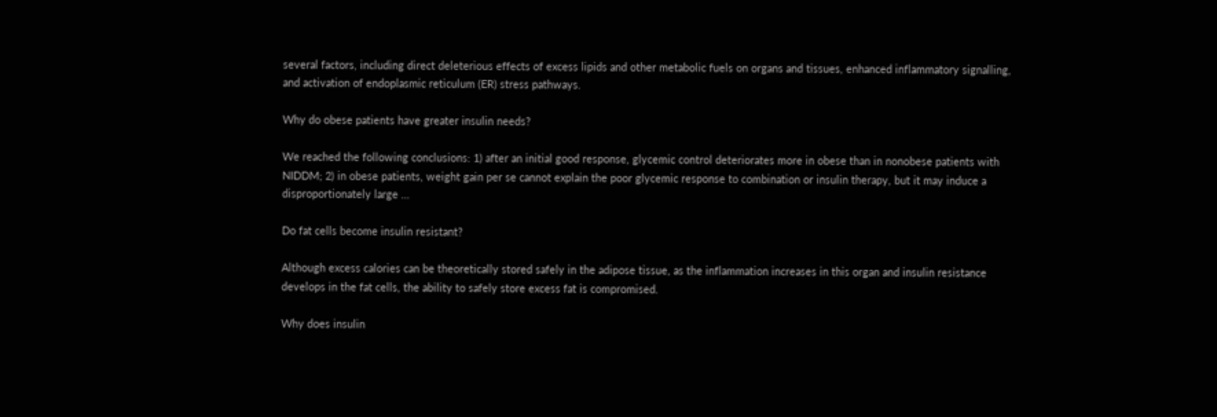several factors, including direct deleterious effects of excess lipids and other metabolic fuels on organs and tissues, enhanced inflammatory signalling, and activation of endoplasmic reticulum (ER) stress pathways.

Why do obese patients have greater insulin needs?

We reached the following conclusions: 1) after an initial good response, glycemic control deteriorates more in obese than in nonobese patients with NIDDM; 2) in obese patients, weight gain per se cannot explain the poor glycemic response to combination or insulin therapy, but it may induce a disproportionately large …

Do fat cells become insulin resistant?

Although excess calories can be theoretically stored safely in the adipose tissue, as the inflammation increases in this organ and insulin resistance develops in the fat cells, the ability to safely store excess fat is compromised.

Why does insulin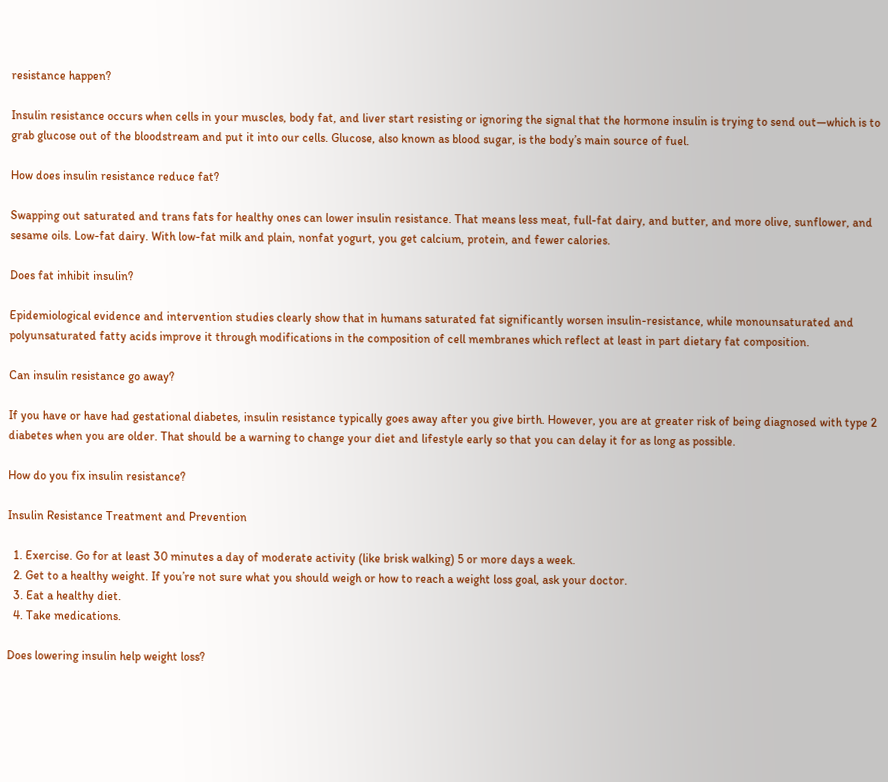resistance happen?

Insulin resistance occurs when cells in your muscles, body fat, and liver start resisting or ignoring the signal that the hormone insulin is trying to send out—which is to grab glucose out of the bloodstream and put it into our cells. Glucose, also known as blood sugar, is the body’s main source of fuel.

How does insulin resistance reduce fat?

Swapping out saturated and trans fats for healthy ones can lower insulin resistance. That means less meat, full-fat dairy, and butter, and more olive, sunflower, and sesame oils. Low-fat dairy. With low-fat milk and plain, nonfat yogurt, you get calcium, protein, and fewer calories.

Does fat inhibit insulin?

Epidemiological evidence and intervention studies clearly show that in humans saturated fat significantly worsen insulin-resistance, while monounsaturated and polyunsaturated fatty acids improve it through modifications in the composition of cell membranes which reflect at least in part dietary fat composition.

Can insulin resistance go away?

If you have or have had gestational diabetes, insulin resistance typically goes away after you give birth. However, you are at greater risk of being diagnosed with type 2 diabetes when you are older. That should be a warning to change your diet and lifestyle early so that you can delay it for as long as possible.

How do you fix insulin resistance?

Insulin Resistance Treatment and Prevention

  1. Exercise. Go for at least 30 minutes a day of moderate activity (like brisk walking) 5 or more days a week.
  2. Get to a healthy weight. If you’re not sure what you should weigh or how to reach a weight loss goal, ask your doctor.
  3. Eat a healthy diet.
  4. Take medications.

Does lowering insulin help weight loss?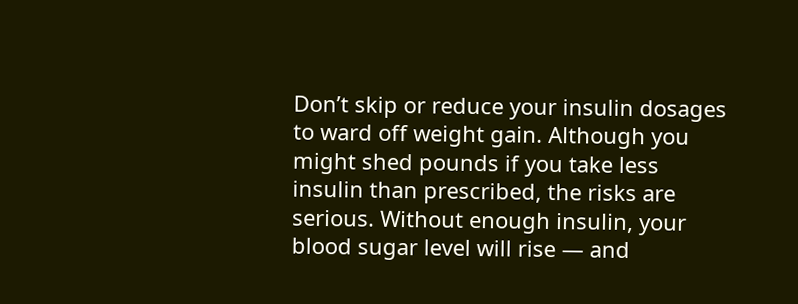Don’t skip or reduce your insulin dosages to ward off weight gain. Although you might shed pounds if you take less insulin than prescribed, the risks are serious. Without enough insulin, your blood sugar level will rise — and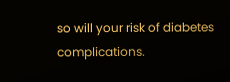so will your risk of diabetes complications.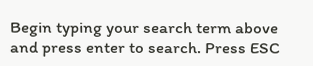Begin typing your search term above and press enter to search. Press ESC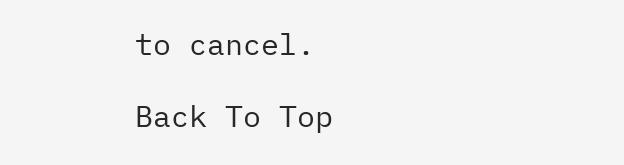to cancel.

Back To Top